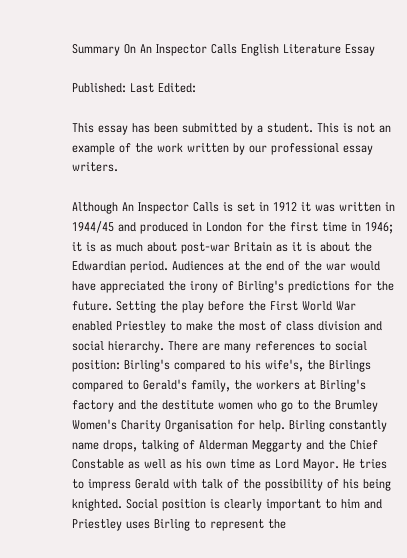Summary On An Inspector Calls English Literature Essay

Published: Last Edited:

This essay has been submitted by a student. This is not an example of the work written by our professional essay writers.

Although An Inspector Calls is set in 1912 it was written in 1944/45 and produced in London for the first time in 1946; it is as much about post-war Britain as it is about the Edwardian period. Audiences at the end of the war would have appreciated the irony of Birling's predictions for the future. Setting the play before the First World War enabled Priestley to make the most of class division and social hierarchy. There are many references to social position: Birling's compared to his wife's, the Birlings compared to Gerald's family, the workers at Birling's factory and the destitute women who go to the Brumley Women's Charity Organisation for help. Birling constantly name drops, talking of Alderman Meggarty and the Chief Constable as well as his own time as Lord Mayor. He tries to impress Gerald with talk of the possibility of his being knighted. Social position is clearly important to him and Priestley uses Birling to represent the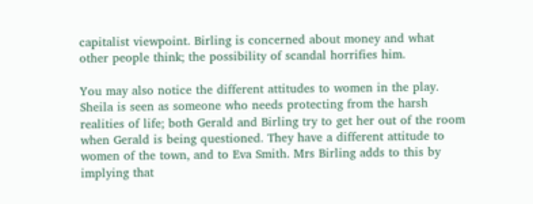capitalist viewpoint. Birling is concerned about money and what other people think; the possibility of scandal horrifies him.

You may also notice the different attitudes to women in the play. Sheila is seen as someone who needs protecting from the harsh realities of life; both Gerald and Birling try to get her out of the room when Gerald is being questioned. They have a different attitude to women of the town, and to Eva Smith. Mrs Birling adds to this by implying that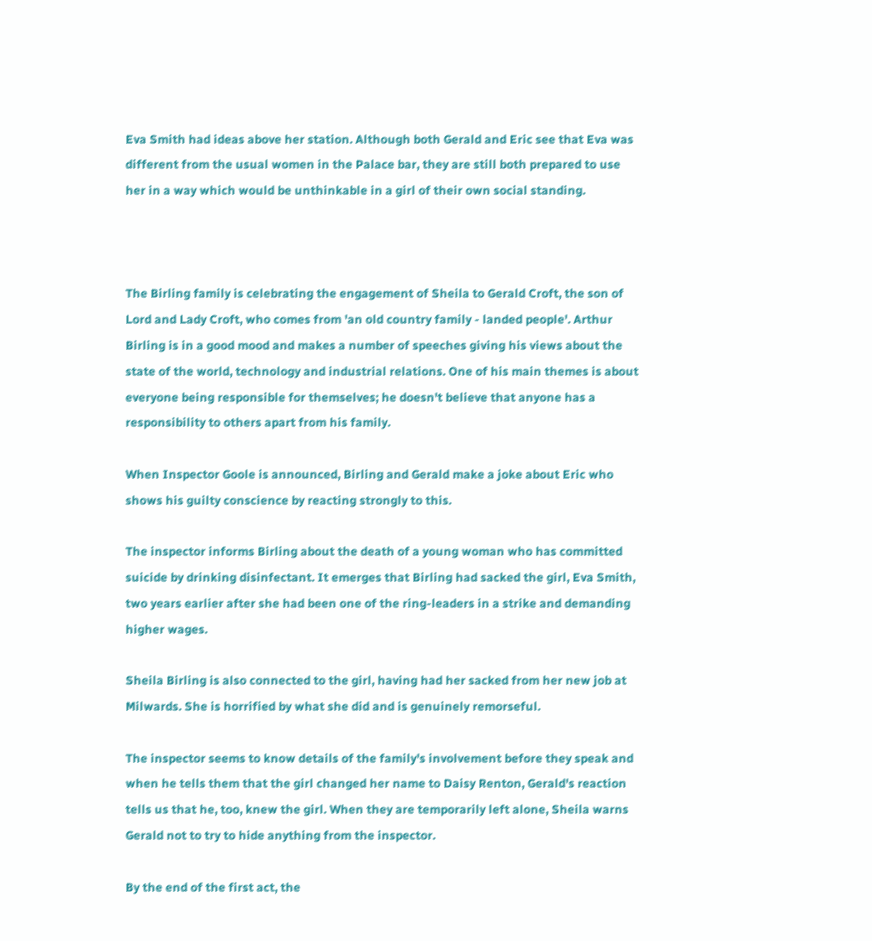Eva Smith had ideas above her station. Although both Gerald and Eric see that Eva was different from the usual women in the Palace bar, they are still both prepared to use her in a way which would be unthinkable in a girl of their own social standing.



The Birling family is celebrating the engagement of Sheila to Gerald Croft, the son of Lord and Lady Croft, who comes from 'an old country family - landed people'. Arthur Birling is in a good mood and makes a number of speeches giving his views about the state of the world, technology and industrial relations. One of his main themes is about everyone being responsible for themselves; he doesn't believe that anyone has a responsibility to others apart from his family.

When Inspector Goole is announced, Birling and Gerald make a joke about Eric who shows his guilty conscience by reacting strongly to this.

The inspector informs Birling about the death of a young woman who has committed suicide by drinking disinfectant. It emerges that Birling had sacked the girl, Eva Smith, two years earlier after she had been one of the ring-leaders in a strike and demanding higher wages.

Sheila Birling is also connected to the girl, having had her sacked from her new job at Milwards. She is horrified by what she did and is genuinely remorseful.

The inspector seems to know details of the family's involvement before they speak and when he tells them that the girl changed her name to Daisy Renton, Gerald's reaction tells us that he, too, knew the girl. When they are temporarily left alone, Sheila warns Gerald not to try to hide anything from the inspector.

By the end of the first act, the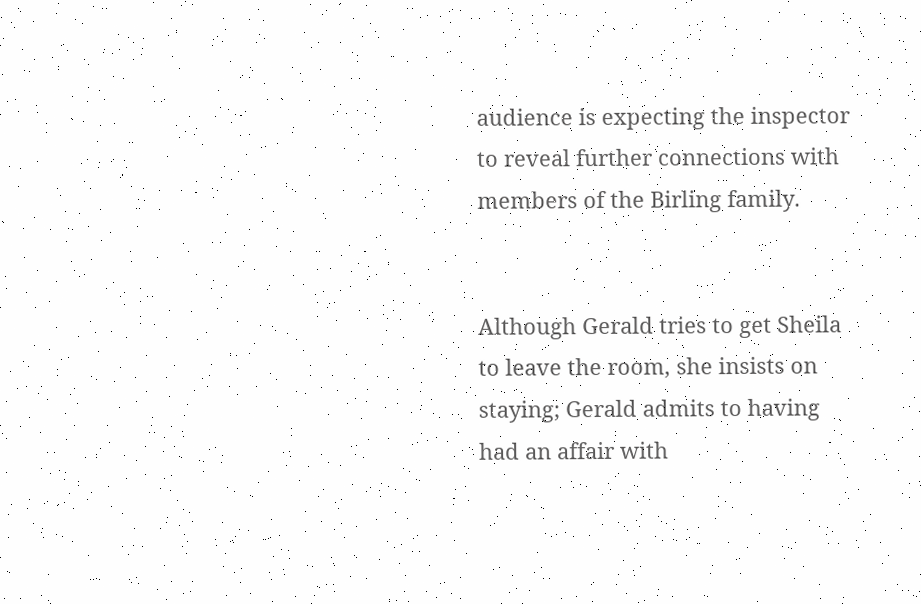audience is expecting the inspector to reveal further connections with members of the Birling family.


Although Gerald tries to get Sheila to leave the room, she insists on staying; Gerald admits to having had an affair with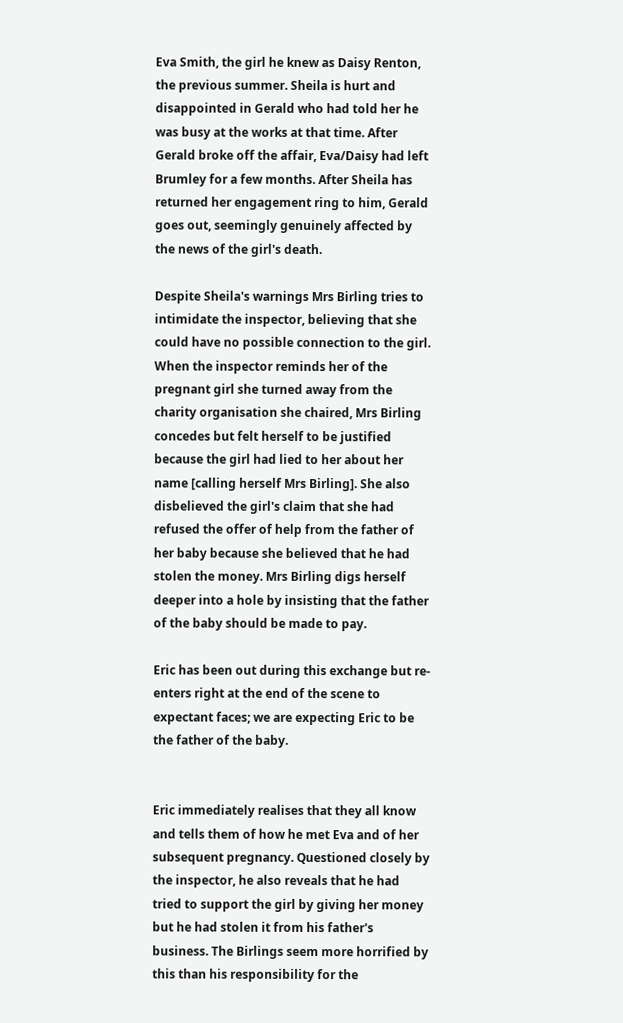Eva Smith, the girl he knew as Daisy Renton, the previous summer. Sheila is hurt and disappointed in Gerald who had told her he was busy at the works at that time. After Gerald broke off the affair, Eva/Daisy had left Brumley for a few months. After Sheila has returned her engagement ring to him, Gerald goes out, seemingly genuinely affected by the news of the girl's death.

Despite Sheila's warnings Mrs Birling tries to intimidate the inspector, believing that she could have no possible connection to the girl. When the inspector reminds her of the pregnant girl she turned away from the charity organisation she chaired, Mrs Birling concedes but felt herself to be justified because the girl had lied to her about her name [calling herself Mrs Birling]. She also disbelieved the girl's claim that she had refused the offer of help from the father of her baby because she believed that he had stolen the money. Mrs Birling digs herself deeper into a hole by insisting that the father of the baby should be made to pay.

Eric has been out during this exchange but re-enters right at the end of the scene to expectant faces; we are expecting Eric to be the father of the baby.


Eric immediately realises that they all know and tells them of how he met Eva and of her subsequent pregnancy. Questioned closely by the inspector, he also reveals that he had tried to support the girl by giving her money but he had stolen it from his father's business. The Birlings seem more horrified by this than his responsibility for the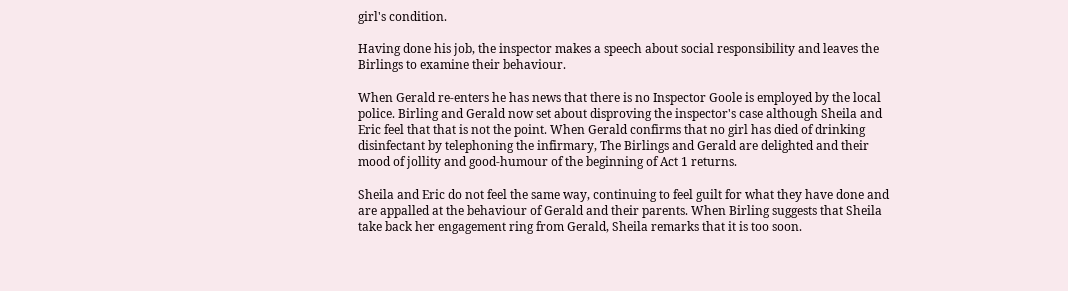girl's condition.

Having done his job, the inspector makes a speech about social responsibility and leaves the Birlings to examine their behaviour.

When Gerald re-enters he has news that there is no Inspector Goole is employed by the local police. Birling and Gerald now set about disproving the inspector's case although Sheila and Eric feel that that is not the point. When Gerald confirms that no girl has died of drinking disinfectant by telephoning the infirmary, The Birlings and Gerald are delighted and their mood of jollity and good-humour of the beginning of Act 1 returns.

Sheila and Eric do not feel the same way, continuing to feel guilt for what they have done and are appalled at the behaviour of Gerald and their parents. When Birling suggests that Sheila take back her engagement ring from Gerald, Sheila remarks that it is too soon.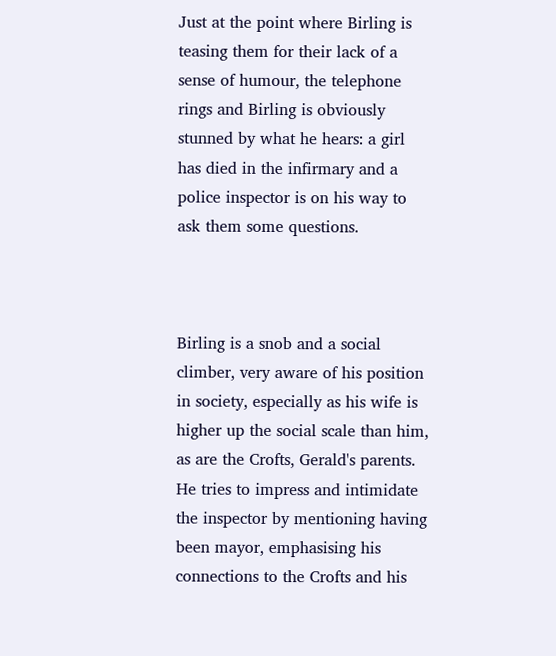Just at the point where Birling is teasing them for their lack of a sense of humour, the telephone rings and Birling is obviously stunned by what he hears: a girl has died in the infirmary and a police inspector is on his way to ask them some questions.



Birling is a snob and a social climber, very aware of his position in society, especially as his wife is higher up the social scale than him, as are the Crofts, Gerald's parents. He tries to impress and intimidate the inspector by mentioning having been mayor, emphasising his connections to the Crofts and his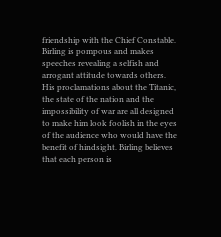friendship with the Chief Constable. Birling is pompous and makes speeches revealing a selfish and arrogant attitude towards others. His proclamations about the Titanic, the state of the nation and the impossibility of war are all designed to make him look foolish in the eyes of the audience who would have the benefit of hindsight. Birling believes that each person is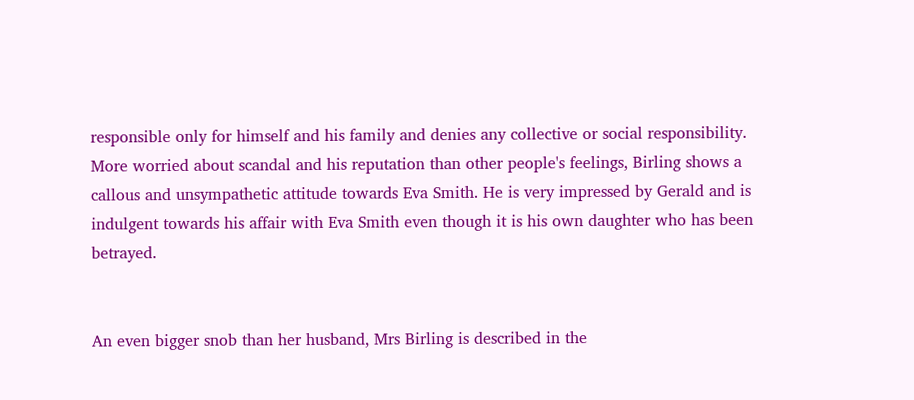responsible only for himself and his family and denies any collective or social responsibility. More worried about scandal and his reputation than other people's feelings, Birling shows a callous and unsympathetic attitude towards Eva Smith. He is very impressed by Gerald and is indulgent towards his affair with Eva Smith even though it is his own daughter who has been betrayed.


An even bigger snob than her husband, Mrs Birling is described in the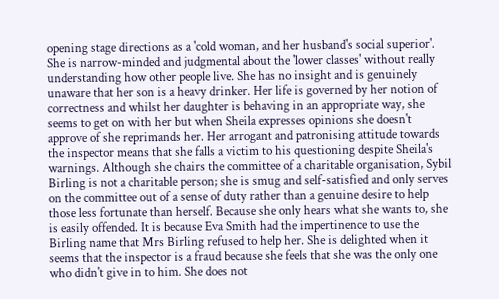opening stage directions as a 'cold woman, and her husband's social superior'. She is narrow-minded and judgmental about the 'lower classes' without really understanding how other people live. She has no insight and is genuinely unaware that her son is a heavy drinker. Her life is governed by her notion of correctness and whilst her daughter is behaving in an appropriate way, she seems to get on with her but when Sheila expresses opinions she doesn't approve of she reprimands her. Her arrogant and patronising attitude towards the inspector means that she falls a victim to his questioning despite Sheila's warnings. Although she chairs the committee of a charitable organisation, Sybil Birling is not a charitable person; she is smug and self-satisfied and only serves on the committee out of a sense of duty rather than a genuine desire to help those less fortunate than herself. Because she only hears what she wants to, she is easily offended. It is because Eva Smith had the impertinence to use the Birling name that Mrs Birling refused to help her. She is delighted when it seems that the inspector is a fraud because she feels that she was the only one who didn't give in to him. She does not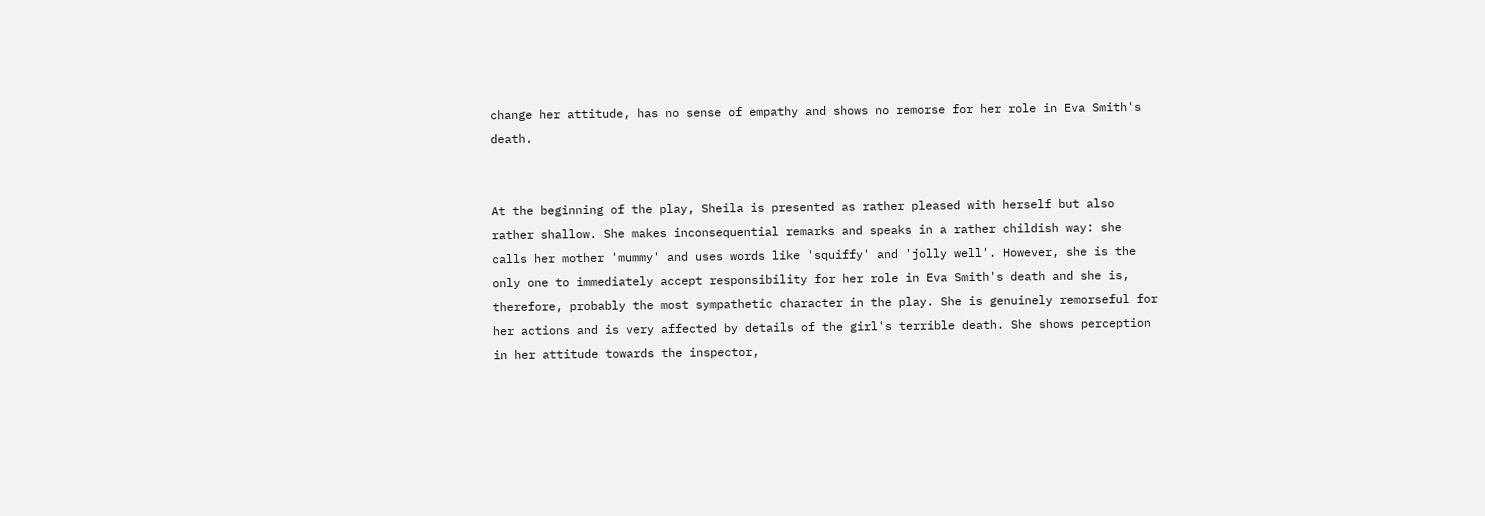change her attitude, has no sense of empathy and shows no remorse for her role in Eva Smith's death.


At the beginning of the play, Sheila is presented as rather pleased with herself but also rather shallow. She makes inconsequential remarks and speaks in a rather childish way: she calls her mother 'mummy' and uses words like 'squiffy' and 'jolly well'. However, she is the only one to immediately accept responsibility for her role in Eva Smith's death and she is, therefore, probably the most sympathetic character in the play. She is genuinely remorseful for her actions and is very affected by details of the girl's terrible death. She shows perception in her attitude towards the inspector,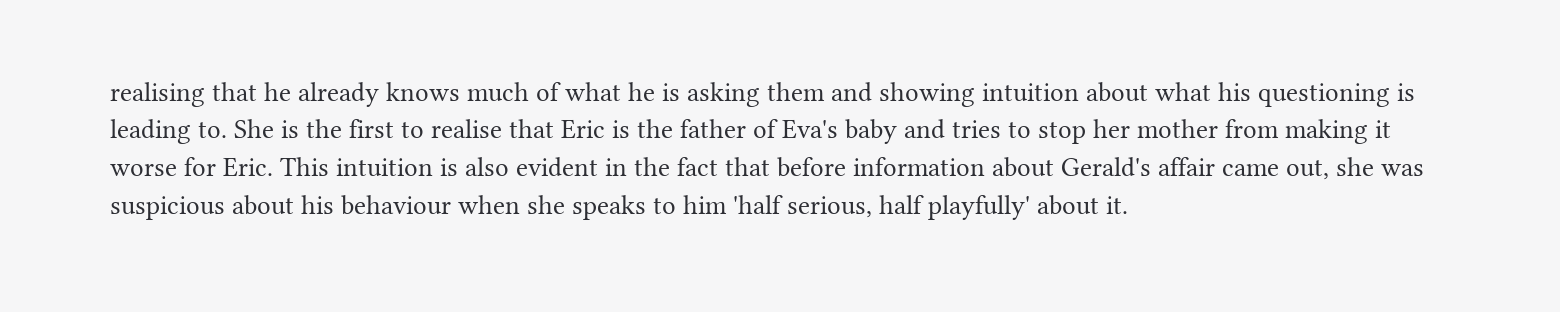realising that he already knows much of what he is asking them and showing intuition about what his questioning is leading to. She is the first to realise that Eric is the father of Eva's baby and tries to stop her mother from making it worse for Eric. This intuition is also evident in the fact that before information about Gerald's affair came out, she was suspicious about his behaviour when she speaks to him 'half serious, half playfully' about it.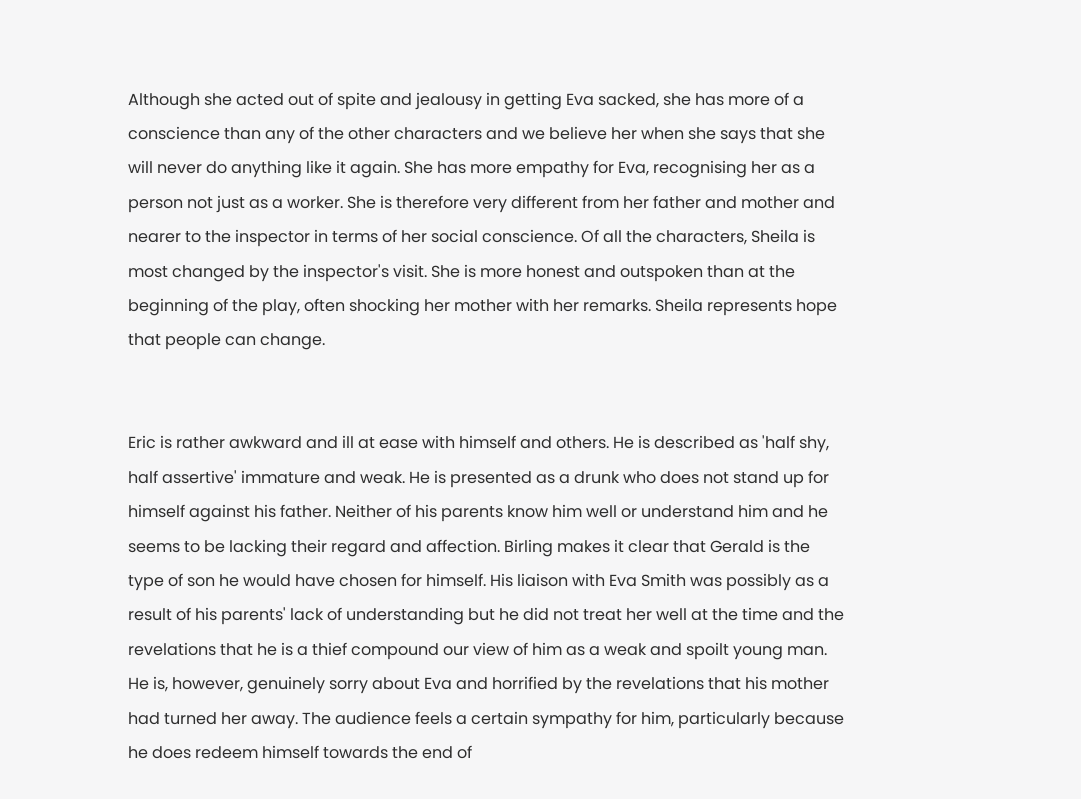Although she acted out of spite and jealousy in getting Eva sacked, she has more of a conscience than any of the other characters and we believe her when she says that she will never do anything like it again. She has more empathy for Eva, recognising her as a person not just as a worker. She is therefore very different from her father and mother and nearer to the inspector in terms of her social conscience. Of all the characters, Sheila is most changed by the inspector's visit. She is more honest and outspoken than at the beginning of the play, often shocking her mother with her remarks. Sheila represents hope that people can change.


Eric is rather awkward and ill at ease with himself and others. He is described as 'half shy, half assertive' immature and weak. He is presented as a drunk who does not stand up for himself against his father. Neither of his parents know him well or understand him and he seems to be lacking their regard and affection. Birling makes it clear that Gerald is the type of son he would have chosen for himself. His liaison with Eva Smith was possibly as a result of his parents' lack of understanding but he did not treat her well at the time and the revelations that he is a thief compound our view of him as a weak and spoilt young man. He is, however, genuinely sorry about Eva and horrified by the revelations that his mother had turned her away. The audience feels a certain sympathy for him, particularly because he does redeem himself towards the end of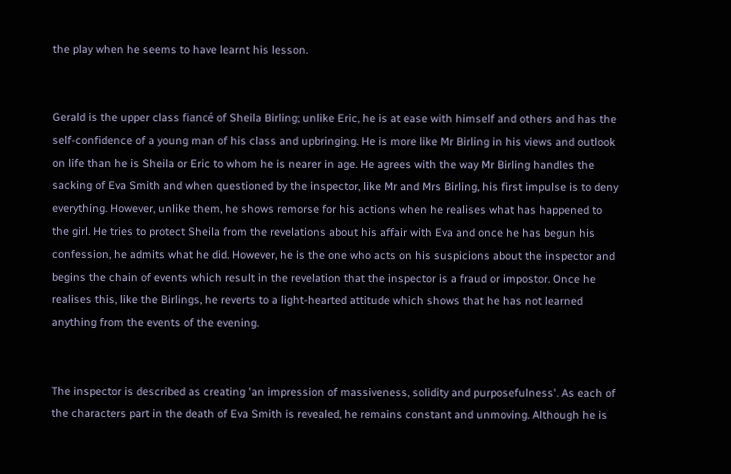the play when he seems to have learnt his lesson.


Gerald is the upper class fiancé of Sheila Birling; unlike Eric, he is at ease with himself and others and has the self-confidence of a young man of his class and upbringing. He is more like Mr Birling in his views and outlook on life than he is Sheila or Eric to whom he is nearer in age. He agrees with the way Mr Birling handles the sacking of Eva Smith and when questioned by the inspector, like Mr and Mrs Birling, his first impulse is to deny everything. However, unlike them, he shows remorse for his actions when he realises what has happened to the girl. He tries to protect Sheila from the revelations about his affair with Eva and once he has begun his confession, he admits what he did. However, he is the one who acts on his suspicions about the inspector and begins the chain of events which result in the revelation that the inspector is a fraud or impostor. Once he realises this, like the Birlings, he reverts to a light-hearted attitude which shows that he has not learned anything from the events of the evening.


The inspector is described as creating 'an impression of massiveness, solidity and purposefulness'. As each of the characters part in the death of Eva Smith is revealed, he remains constant and unmoving. Although he is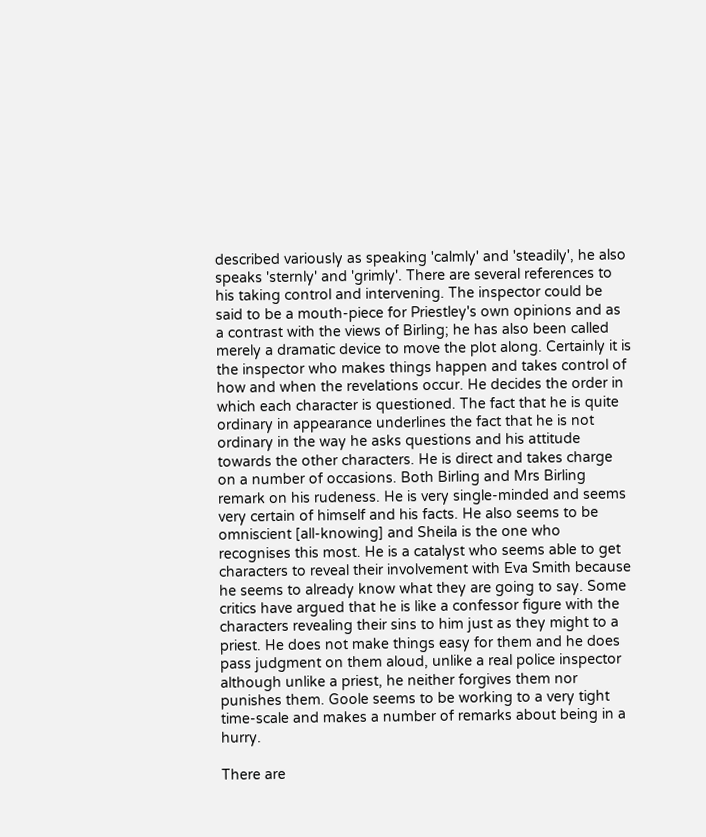described variously as speaking 'calmly' and 'steadily', he also speaks 'sternly' and 'grimly'. There are several references to his taking control and intervening. The inspector could be said to be a mouth-piece for Priestley's own opinions and as a contrast with the views of Birling; he has also been called merely a dramatic device to move the plot along. Certainly it is the inspector who makes things happen and takes control of how and when the revelations occur. He decides the order in which each character is questioned. The fact that he is quite ordinary in appearance underlines the fact that he is not ordinary in the way he asks questions and his attitude towards the other characters. He is direct and takes charge on a number of occasions. Both Birling and Mrs Birling remark on his rudeness. He is very single-minded and seems very certain of himself and his facts. He also seems to be omniscient [all-knowing] and Sheila is the one who recognises this most. He is a catalyst who seems able to get characters to reveal their involvement with Eva Smith because he seems to already know what they are going to say. Some critics have argued that he is like a confessor figure with the characters revealing their sins to him just as they might to a priest. He does not make things easy for them and he does pass judgment on them aloud, unlike a real police inspector although unlike a priest, he neither forgives them nor punishes them. Goole seems to be working to a very tight time-scale and makes a number of remarks about being in a hurry.

There are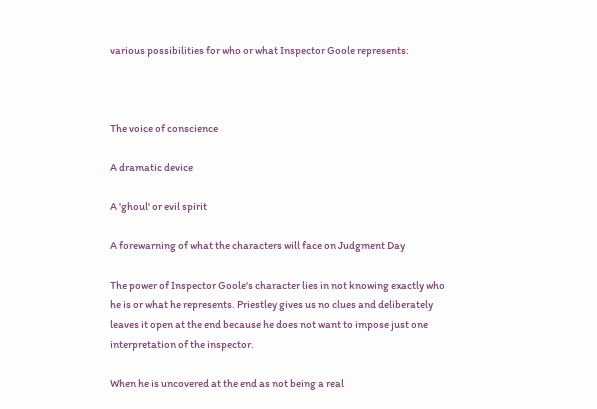various possibilities for who or what Inspector Goole represents:



The voice of conscience

A dramatic device

A 'ghoul' or evil spirit

A forewarning of what the characters will face on Judgment Day

The power of Inspector Goole's character lies in not knowing exactly who he is or what he represents. Priestley gives us no clues and deliberately leaves it open at the end because he does not want to impose just one interpretation of the inspector.

When he is uncovered at the end as not being a real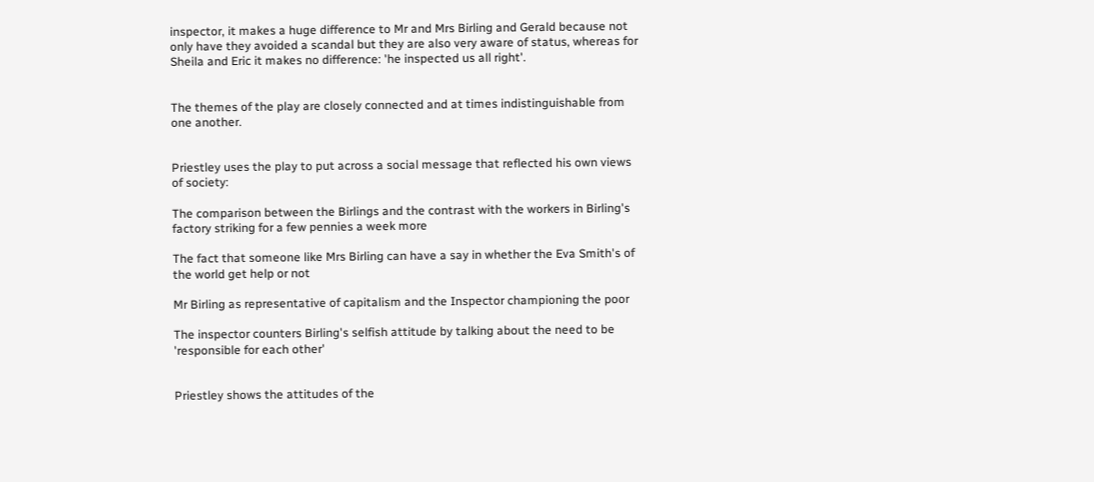inspector, it makes a huge difference to Mr and Mrs Birling and Gerald because not only have they avoided a scandal but they are also very aware of status, whereas for Sheila and Eric it makes no difference: 'he inspected us all right'.


The themes of the play are closely connected and at times indistinguishable from one another.


Priestley uses the play to put across a social message that reflected his own views of society:

The comparison between the Birlings and the contrast with the workers in Birling's factory striking for a few pennies a week more

The fact that someone like Mrs Birling can have a say in whether the Eva Smith's of the world get help or not

Mr Birling as representative of capitalism and the Inspector championing the poor

The inspector counters Birling's selfish attitude by talking about the need to be 'responsible for each other'


Priestley shows the attitudes of the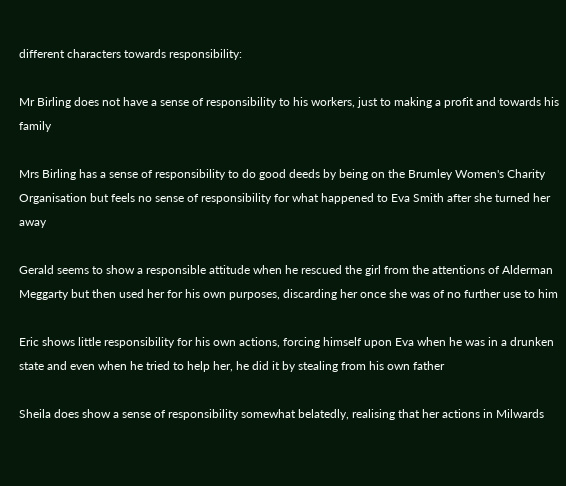different characters towards responsibility:

Mr Birling does not have a sense of responsibility to his workers, just to making a profit and towards his family

Mrs Birling has a sense of responsibility to do good deeds by being on the Brumley Women's Charity Organisation but feels no sense of responsibility for what happened to Eva Smith after she turned her away

Gerald seems to show a responsible attitude when he rescued the girl from the attentions of Alderman Meggarty but then used her for his own purposes, discarding her once she was of no further use to him

Eric shows little responsibility for his own actions, forcing himself upon Eva when he was in a drunken state and even when he tried to help her, he did it by stealing from his own father

Sheila does show a sense of responsibility somewhat belatedly, realising that her actions in Milwards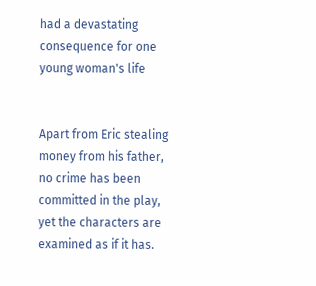had a devastating consequence for one young woman's life


Apart from Eric stealing money from his father, no crime has been committed in the play, yet the characters are examined as if it has.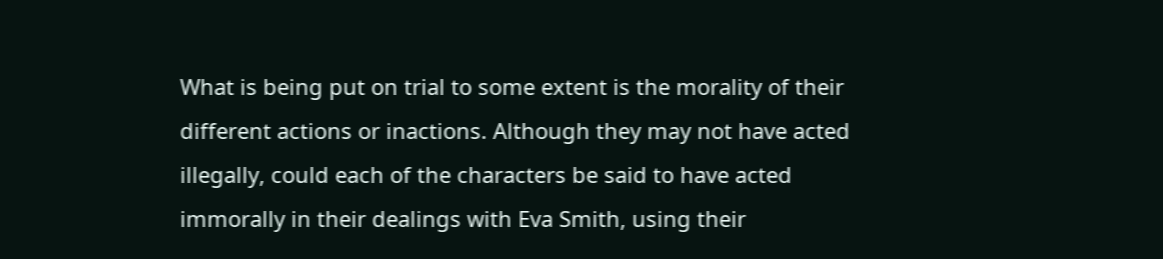What is being put on trial to some extent is the morality of their different actions or inactions. Although they may not have acted illegally, could each of the characters be said to have acted immorally in their dealings with Eva Smith, using their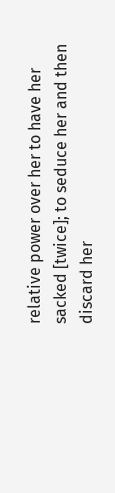relative power over her to have her sacked [twice]; to seduce her and then discard her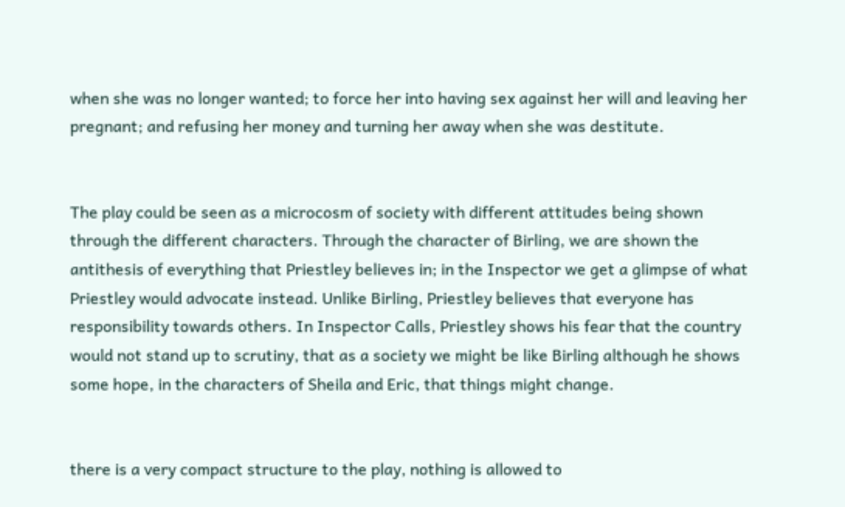when she was no longer wanted; to force her into having sex against her will and leaving her pregnant; and refusing her money and turning her away when she was destitute.


The play could be seen as a microcosm of society with different attitudes being shown through the different characters. Through the character of Birling, we are shown the antithesis of everything that Priestley believes in; in the Inspector we get a glimpse of what Priestley would advocate instead. Unlike Birling, Priestley believes that everyone has responsibility towards others. In Inspector Calls, Priestley shows his fear that the country would not stand up to scrutiny, that as a society we might be like Birling although he shows some hope, in the characters of Sheila and Eric, that things might change.


there is a very compact structure to the play, nothing is allowed to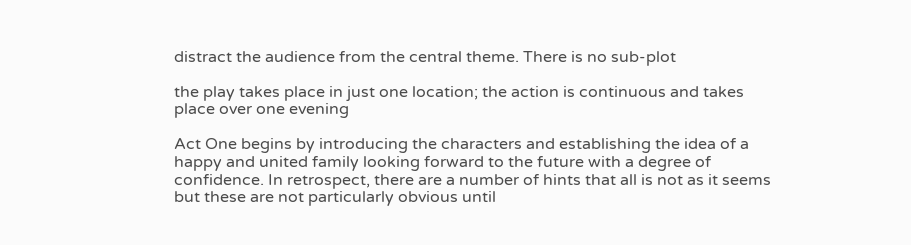distract the audience from the central theme. There is no sub-plot

the play takes place in just one location; the action is continuous and takes place over one evening

Act One begins by introducing the characters and establishing the idea of a happy and united family looking forward to the future with a degree of confidence. In retrospect, there are a number of hints that all is not as it seems but these are not particularly obvious until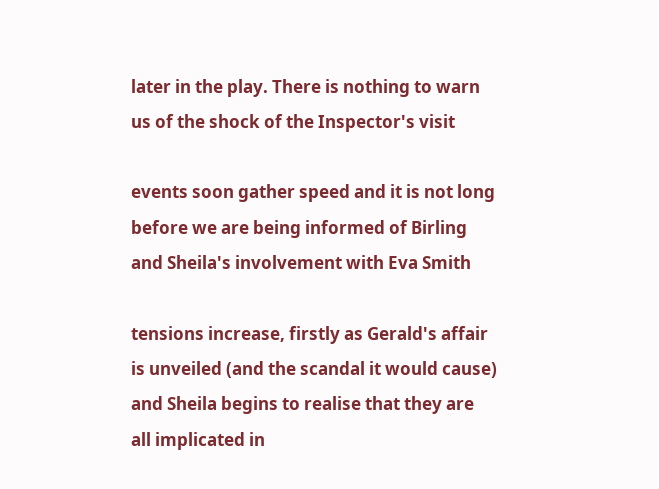later in the play. There is nothing to warn us of the shock of the Inspector's visit

events soon gather speed and it is not long before we are being informed of Birling and Sheila's involvement with Eva Smith

tensions increase, firstly as Gerald's affair is unveiled (and the scandal it would cause) and Sheila begins to realise that they are all implicated in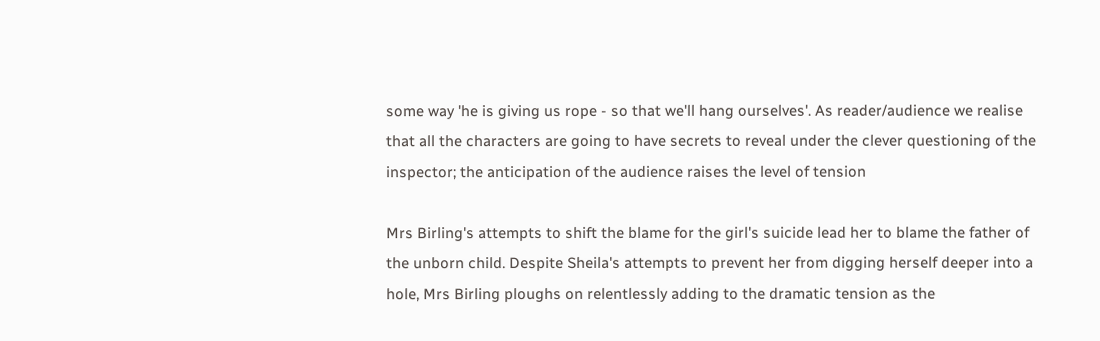some way 'he is giving us rope - so that we'll hang ourselves'. As reader/audience we realise that all the characters are going to have secrets to reveal under the clever questioning of the inspector; the anticipation of the audience raises the level of tension

Mrs Birling's attempts to shift the blame for the girl's suicide lead her to blame the father of the unborn child. Despite Sheila's attempts to prevent her from digging herself deeper into a hole, Mrs Birling ploughs on relentlessly adding to the dramatic tension as the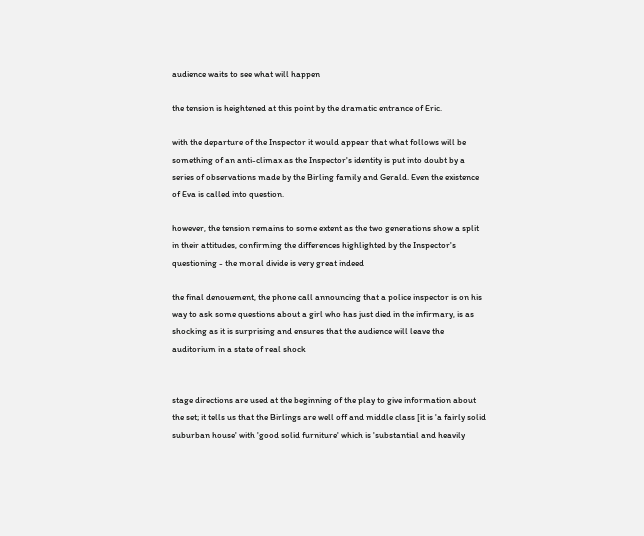audience waits to see what will happen

the tension is heightened at this point by the dramatic entrance of Eric.

with the departure of the Inspector it would appear that what follows will be something of an anti-climax as the Inspector's identity is put into doubt by a series of observations made by the Birling family and Gerald. Even the existence of Eva is called into question.

however, the tension remains to some extent as the two generations show a split in their attitudes, confirming the differences highlighted by the Inspector's questioning - the moral divide is very great indeed

the final denouement, the phone call announcing that a police inspector is on his way to ask some questions about a girl who has just died in the infirmary, is as shocking as it is surprising and ensures that the audience will leave the auditorium in a state of real shock


stage directions are used at the beginning of the play to give information about the set; it tells us that the Birlings are well off and middle class [it is 'a fairly solid suburban house' with 'good solid furniture' which is 'substantial and heavily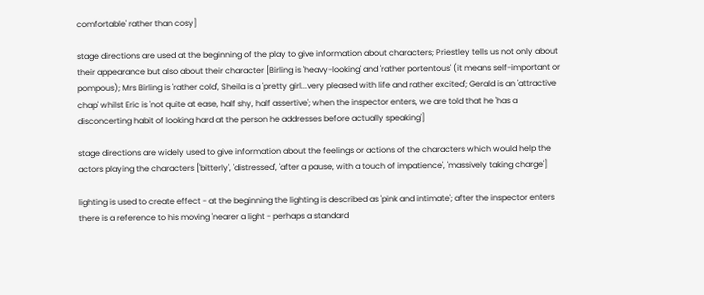comfortable' rather than cosy]

stage directions are used at the beginning of the play to give information about characters; Priestley tells us not only about their appearance but also about their character [Birling is 'heavy-looking' and 'rather portentous' (it means self-important or pompous); Mrs Birling is 'rather cold', Sheila is a 'pretty girl...very pleased with life and rather excited'; Gerald is an 'attractive chap' whilst Eric is 'not quite at ease, half shy, half assertive'; when the inspector enters, we are told that he 'has a disconcerting habit of looking hard at the person he addresses before actually speaking']

stage directions are widely used to give information about the feelings or actions of the characters which would help the actors playing the characters ['bitterly', 'distressed', 'after a pause, with a touch of impatience', 'massively taking charge']

lighting is used to create effect - at the beginning the lighting is described as 'pink and intimate'; after the inspector enters there is a reference to his moving 'nearer a light - perhaps a standard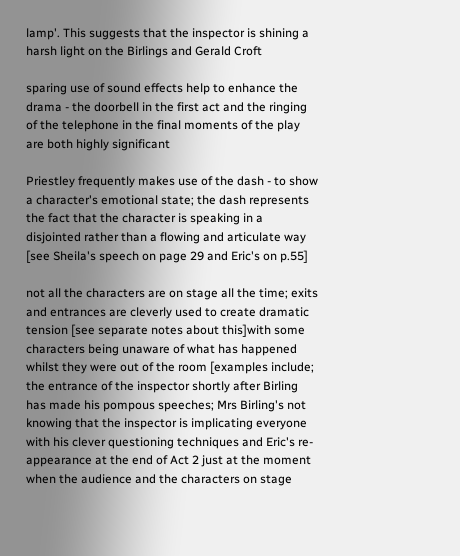lamp'. This suggests that the inspector is shining a harsh light on the Birlings and Gerald Croft

sparing use of sound effects help to enhance the drama - the doorbell in the first act and the ringing of the telephone in the final moments of the play are both highly significant

Priestley frequently makes use of the dash - to show a character's emotional state; the dash represents the fact that the character is speaking in a disjointed rather than a flowing and articulate way [see Sheila's speech on page 29 and Eric's on p.55]

not all the characters are on stage all the time; exits and entrances are cleverly used to create dramatic tension [see separate notes about this]with some characters being unaware of what has happened whilst they were out of the room [examples include; the entrance of the inspector shortly after Birling has made his pompous speeches; Mrs Birling's not knowing that the inspector is implicating everyone with his clever questioning techniques and Eric's re-appearance at the end of Act 2 just at the moment when the audience and the characters on stage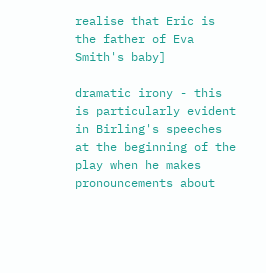realise that Eric is the father of Eva Smith's baby]

dramatic irony - this is particularly evident in Birling's speeches at the beginning of the play when he makes pronouncements about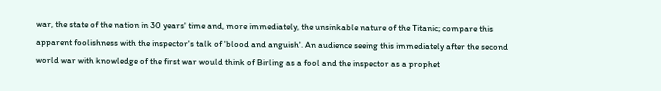war, the state of the nation in 30 years' time and, more immediately, the unsinkable nature of the Titanic; compare this apparent foolishness with the inspector's talk of 'blood and anguish'. An audience seeing this immediately after the second world war with knowledge of the first war would think of Birling as a fool and the inspector as a prophet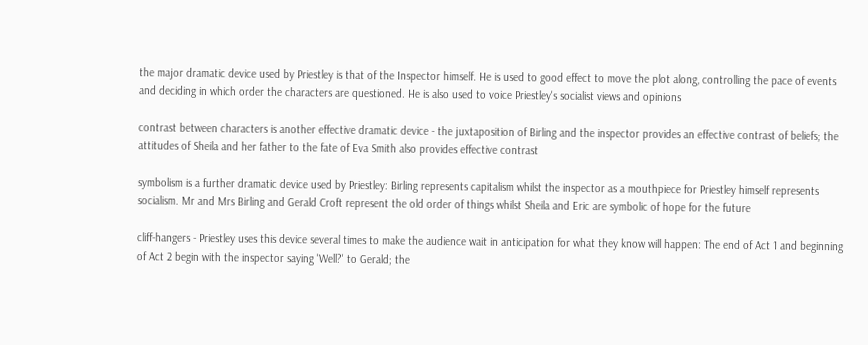the major dramatic device used by Priestley is that of the Inspector himself. He is used to good effect to move the plot along, controlling the pace of events and deciding in which order the characters are questioned. He is also used to voice Priestley's socialist views and opinions

contrast between characters is another effective dramatic device - the juxtaposition of Birling and the inspector provides an effective contrast of beliefs; the attitudes of Sheila and her father to the fate of Eva Smith also provides effective contrast

symbolism is a further dramatic device used by Priestley: Birling represents capitalism whilst the inspector as a mouthpiece for Priestley himself represents socialism. Mr and Mrs Birling and Gerald Croft represent the old order of things whilst Sheila and Eric are symbolic of hope for the future

cliff-hangers - Priestley uses this device several times to make the audience wait in anticipation for what they know will happen: The end of Act 1 and beginning of Act 2 begin with the inspector saying 'Well?' to Gerald; the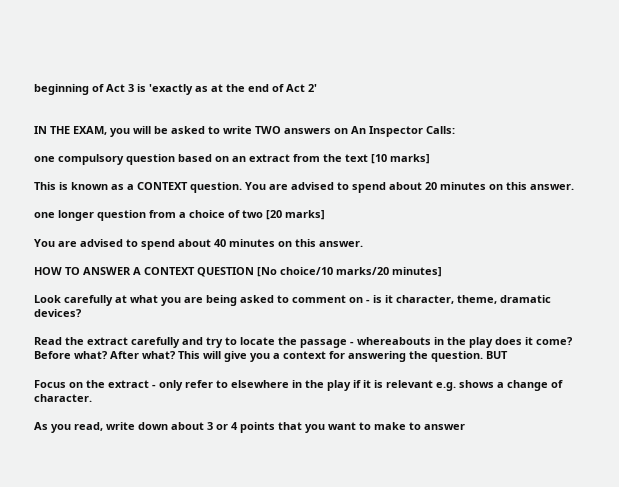beginning of Act 3 is 'exactly as at the end of Act 2'


IN THE EXAM, you will be asked to write TWO answers on An Inspector Calls:

one compulsory question based on an extract from the text [10 marks]

This is known as a CONTEXT question. You are advised to spend about 20 minutes on this answer.

one longer question from a choice of two [20 marks]

You are advised to spend about 40 minutes on this answer.

HOW TO ANSWER A CONTEXT QUESTION [No choice/10 marks/20 minutes]

Look carefully at what you are being asked to comment on - is it character, theme, dramatic devices?

Read the extract carefully and try to locate the passage - whereabouts in the play does it come? Before what? After what? This will give you a context for answering the question. BUT

Focus on the extract - only refer to elsewhere in the play if it is relevant e.g. shows a change of character.

As you read, write down about 3 or 4 points that you want to make to answer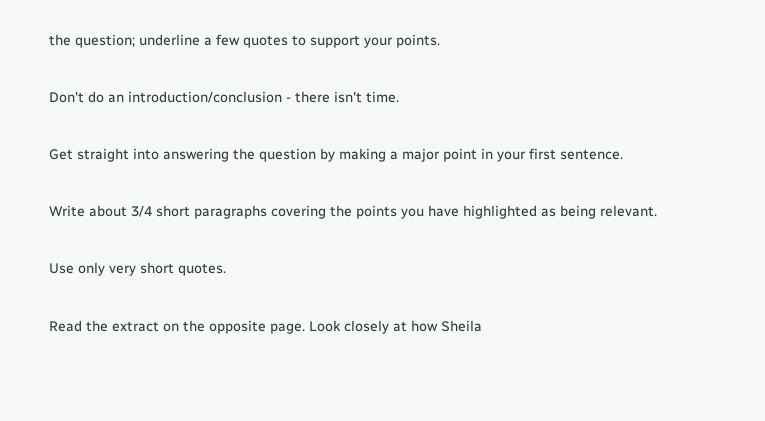the question; underline a few quotes to support your points.

Don't do an introduction/conclusion - there isn't time.

Get straight into answering the question by making a major point in your first sentence.

Write about 3/4 short paragraphs covering the points you have highlighted as being relevant.

Use only very short quotes.

Read the extract on the opposite page. Look closely at how Sheila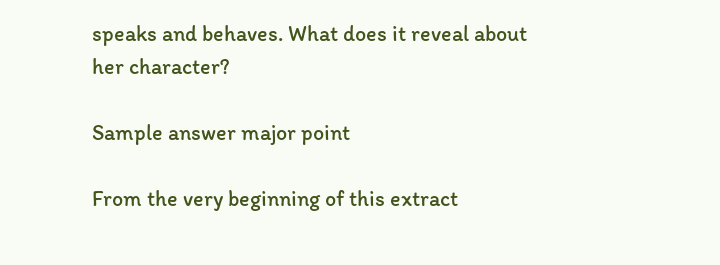speaks and behaves. What does it reveal about her character?

Sample answer major point

From the very beginning of this extract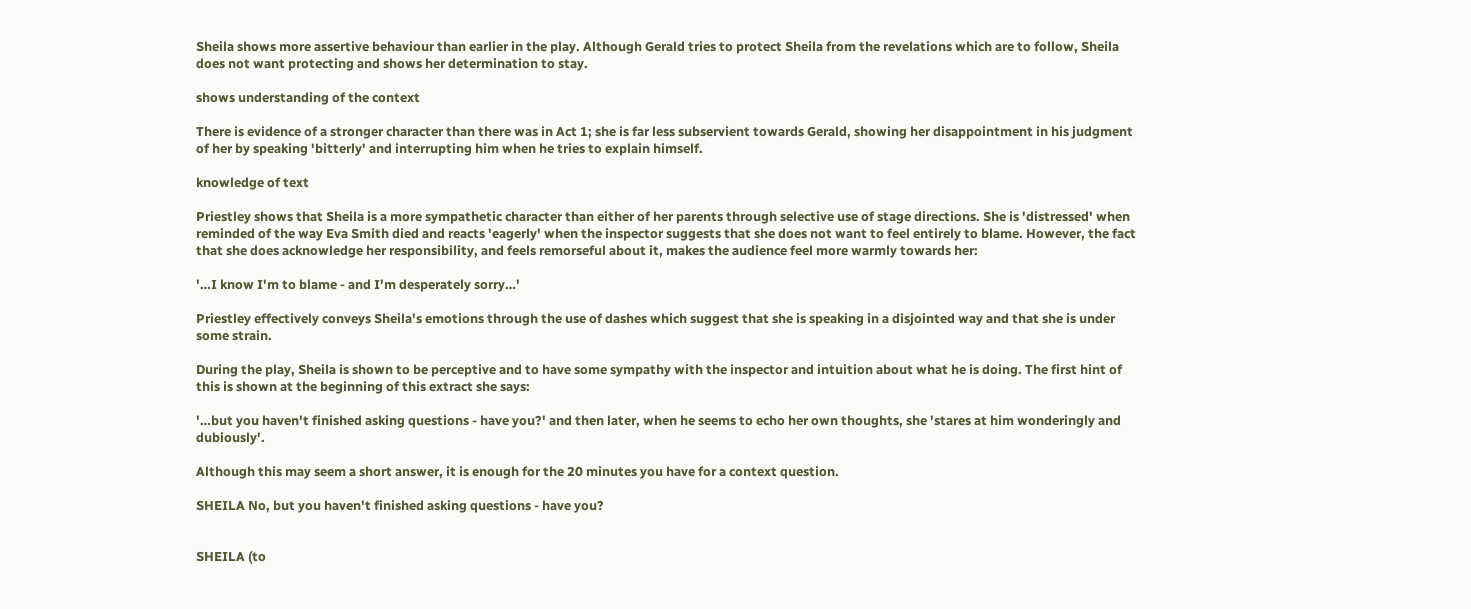Sheila shows more assertive behaviour than earlier in the play. Although Gerald tries to protect Sheila from the revelations which are to follow, Sheila does not want protecting and shows her determination to stay.

shows understanding of the context

There is evidence of a stronger character than there was in Act 1; she is far less subservient towards Gerald, showing her disappointment in his judgment of her by speaking 'bitterly' and interrupting him when he tries to explain himself.

knowledge of text

Priestley shows that Sheila is a more sympathetic character than either of her parents through selective use of stage directions. She is 'distressed' when reminded of the way Eva Smith died and reacts 'eagerly' when the inspector suggests that she does not want to feel entirely to blame. However, the fact that she does acknowledge her responsibility, and feels remorseful about it, makes the audience feel more warmly towards her:

'…I know I'm to blame - and I'm desperately sorry…'

Priestley effectively conveys Sheila's emotions through the use of dashes which suggest that she is speaking in a disjointed way and that she is under some strain.

During the play, Sheila is shown to be perceptive and to have some sympathy with the inspector and intuition about what he is doing. The first hint of this is shown at the beginning of this extract she says:

'…but you haven't finished asking questions - have you?' and then later, when he seems to echo her own thoughts, she 'stares at him wonderingly and dubiously'.

Although this may seem a short answer, it is enough for the 20 minutes you have for a context question.

SHEILA No, but you haven't finished asking questions - have you?


SHEILA (to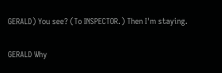GERALD) You see? (To INSPECTOR.) Then I'm staying.

GERALD Why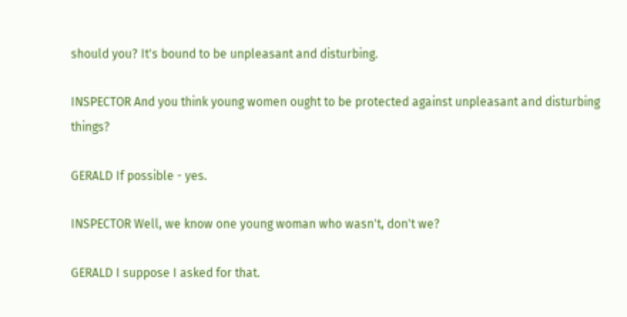should you? It's bound to be unpleasant and disturbing.

INSPECTOR And you think young women ought to be protected against unpleasant and disturbing things?

GERALD If possible - yes.

INSPECTOR Well, we know one young woman who wasn't, don't we?

GERALD I suppose I asked for that.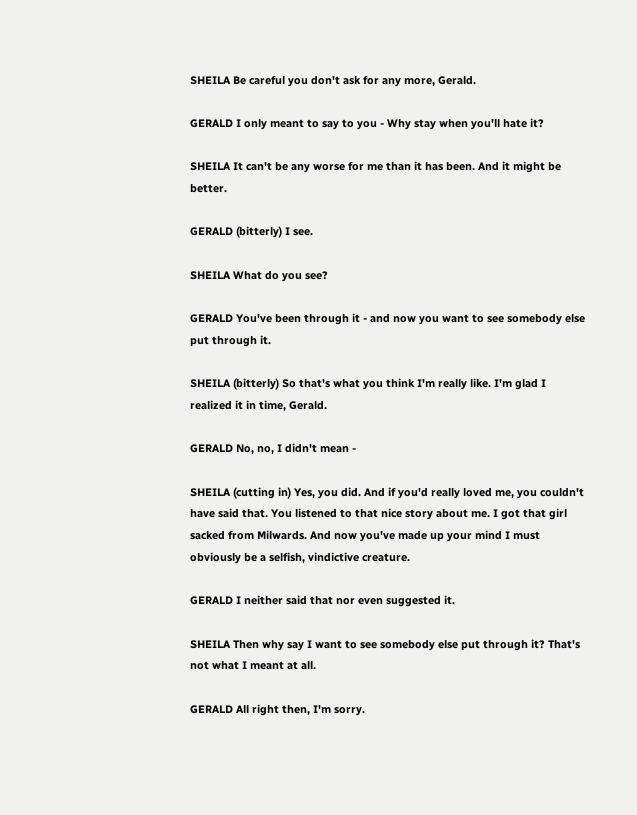SHEILA Be careful you don't ask for any more, Gerald.

GERALD I only meant to say to you - Why stay when you'll hate it?

SHEILA It can't be any worse for me than it has been. And it might be better.

GERALD (bitterly) I see.

SHEILA What do you see?

GERALD You've been through it - and now you want to see somebody else put through it.

SHEILA (bitterly) So that's what you think I'm really like. I'm glad I realized it in time, Gerald.

GERALD No, no, I didn't mean -

SHEILA (cutting in) Yes, you did. And if you'd really loved me, you couldn't have said that. You listened to that nice story about me. I got that girl sacked from Milwards. And now you've made up your mind I must obviously be a selfish, vindictive creature.

GERALD I neither said that nor even suggested it.

SHEILA Then why say I want to see somebody else put through it? That's not what I meant at all.

GERALD All right then, I'm sorry.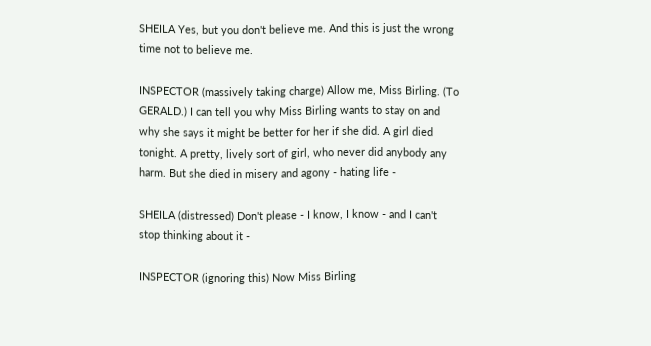SHEILA Yes, but you don't believe me. And this is just the wrong time not to believe me.

INSPECTOR (massively taking charge) Allow me, Miss Birling. (To GERALD.) I can tell you why Miss Birling wants to stay on and why she says it might be better for her if she did. A girl died tonight. A pretty, lively sort of girl, who never did anybody any harm. But she died in misery and agony - hating life -

SHEILA (distressed) Don't please - I know, I know - and I can't stop thinking about it -

INSPECTOR (ignoring this) Now Miss Birling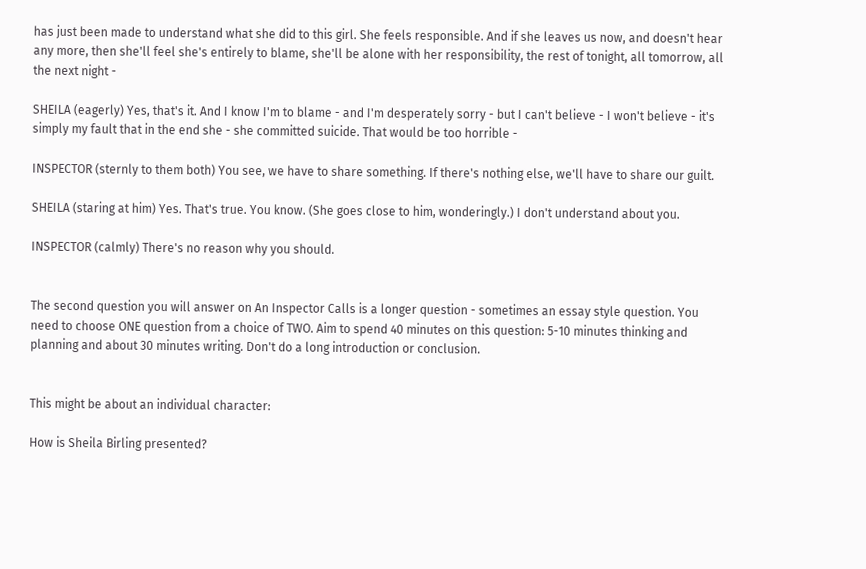has just been made to understand what she did to this girl. She feels responsible. And if she leaves us now, and doesn't hear any more, then she'll feel she's entirely to blame, she'll be alone with her responsibility, the rest of tonight, all tomorrow, all the next night -

SHEILA (eagerly) Yes, that's it. And I know I'm to blame - and I'm desperately sorry - but I can't believe - I won't believe - it's simply my fault that in the end she - she committed suicide. That would be too horrible -

INSPECTOR (sternly to them both) You see, we have to share something. If there's nothing else, we'll have to share our guilt.

SHEILA (staring at him) Yes. That's true. You know. (She goes close to him, wonderingly.) I don't understand about you.

INSPECTOR (calmly) There's no reason why you should.


The second question you will answer on An Inspector Calls is a longer question - sometimes an essay style question. You need to choose ONE question from a choice of TWO. Aim to spend 40 minutes on this question: 5-10 minutes thinking and planning and about 30 minutes writing. Don't do a long introduction or conclusion.


This might be about an individual character:

How is Sheila Birling presented?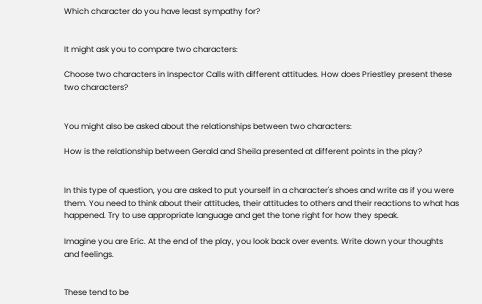Which character do you have least sympathy for?


It might ask you to compare two characters:

Choose two characters in Inspector Calls with different attitudes. How does Priestley present these two characters?


You might also be asked about the relationships between two characters:

How is the relationship between Gerald and Sheila presented at different points in the play?


In this type of question, you are asked to put yourself in a character's shoes and write as if you were them. You need to think about their attitudes, their attitudes to others and their reactions to what has happened. Try to use appropriate language and get the tone right for how they speak.

Imagine you are Eric. At the end of the play, you look back over events. Write down your thoughts and feelings.


These tend to be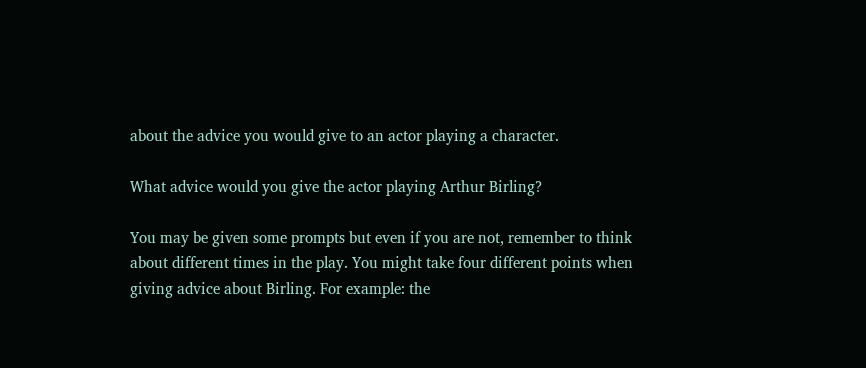about the advice you would give to an actor playing a character.

What advice would you give the actor playing Arthur Birling?

You may be given some prompts but even if you are not, remember to think about different times in the play. You might take four different points when giving advice about Birling. For example: the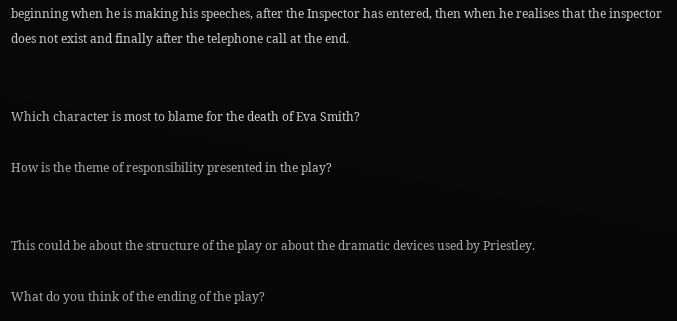beginning when he is making his speeches, after the Inspector has entered, then when he realises that the inspector does not exist and finally after the telephone call at the end.


Which character is most to blame for the death of Eva Smith?

How is the theme of responsibility presented in the play?


This could be about the structure of the play or about the dramatic devices used by Priestley.

What do you think of the ending of the play?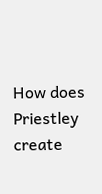How does Priestley create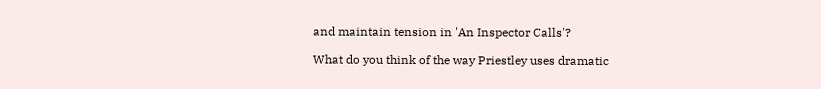and maintain tension in 'An Inspector Calls'?

What do you think of the way Priestley uses dramatic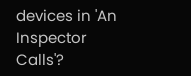devices in 'An Inspector Calls'?